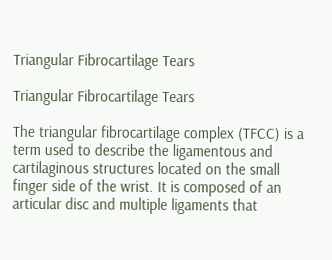Triangular Fibrocartilage Tears

Triangular Fibrocartilage Tears

The triangular fibrocartilage complex (TFCC) is a term used to describe the ligamentous and cartilaginous structures located on the small finger side of the wrist. It is composed of an articular disc and multiple ligaments that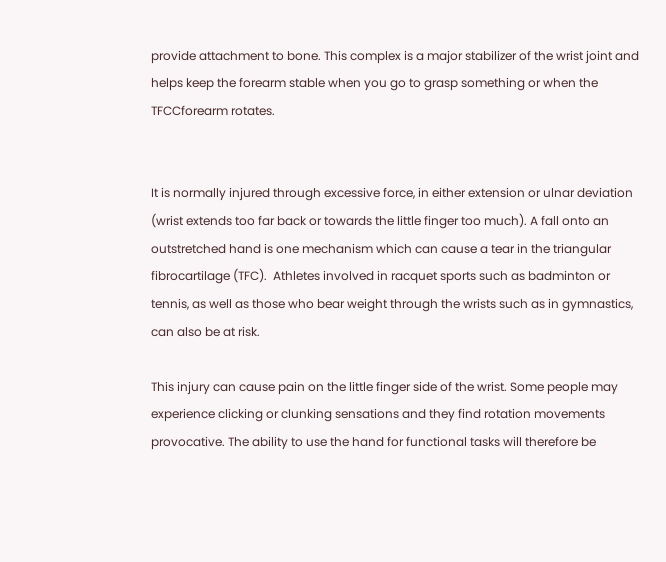provide attachment to bone. This complex is a major stabilizer of the wrist joint and helps keep the forearm stable when you go to grasp something or when the TFCCforearm rotates.


It is normally injured through excessive force, in either extension or ulnar deviation (wrist extends too far back or towards the little finger too much). A fall onto an outstretched hand is one mechanism which can cause a tear in the triangular fibrocartilage (TFC).  Athletes involved in racquet sports such as badminton or tennis, as well as those who bear weight through the wrists such as in gymnastics, can also be at risk.

This injury can cause pain on the little finger side of the wrist. Some people may experience clicking or clunking sensations and they find rotation movements provocative. The ability to use the hand for functional tasks will therefore be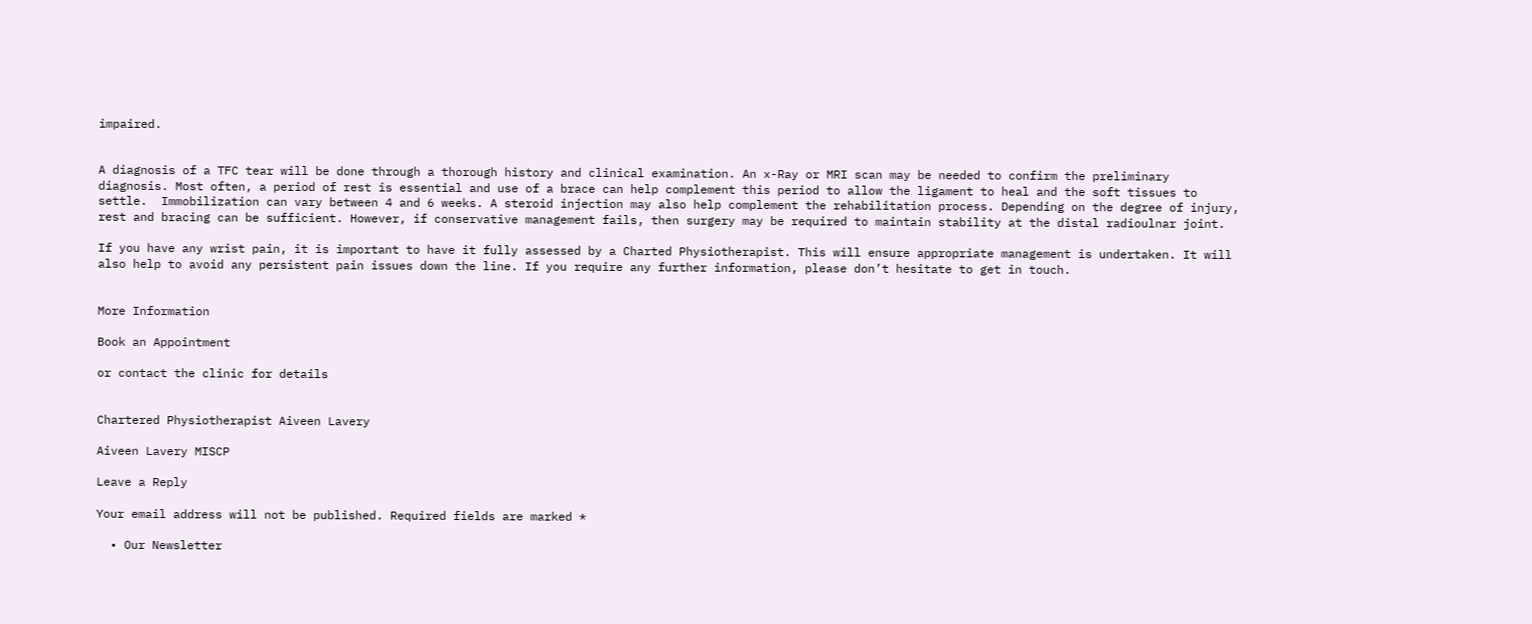impaired.


A diagnosis of a TFC tear will be done through a thorough history and clinical examination. An x-Ray or MRI scan may be needed to confirm the preliminary diagnosis. Most often, a period of rest is essential and use of a brace can help complement this period to allow the ligament to heal and the soft tissues to settle.  Immobilization can vary between 4 and 6 weeks. A steroid injection may also help complement the rehabilitation process. Depending on the degree of injury, rest and bracing can be sufficient. However, if conservative management fails, then surgery may be required to maintain stability at the distal radioulnar joint.

If you have any wrist pain, it is important to have it fully assessed by a Charted Physiotherapist. This will ensure appropriate management is undertaken. It will also help to avoid any persistent pain issues down the line. If you require any further information, please don’t hesitate to get in touch.


More Information

Book an Appointment

or contact the clinic for details


Chartered Physiotherapist Aiveen Lavery

Aiveen Lavery MISCP

Leave a Reply

Your email address will not be published. Required fields are marked *

  • Our Newsletter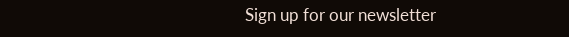Sign up for our newsletter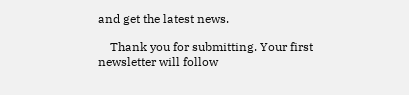and get the latest news.

    Thank you for submitting. Your first newsletter will follow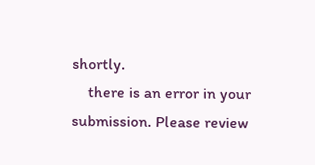shortly.
    there is an error in your submission. Please review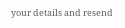your details and resend